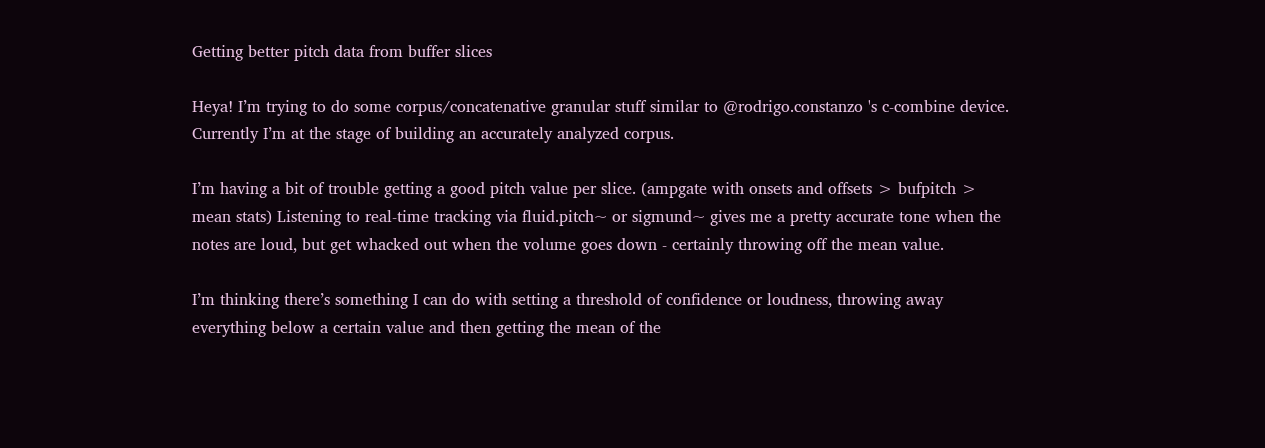Getting better pitch data from buffer slices

Heya! I’m trying to do some corpus/concatenative granular stuff similar to @rodrigo.constanzo 's c-combine device. Currently I’m at the stage of building an accurately analyzed corpus.

I’m having a bit of trouble getting a good pitch value per slice. (ampgate with onsets and offsets > bufpitch > mean stats) Listening to real-time tracking via fluid.pitch~ or sigmund~ gives me a pretty accurate tone when the notes are loud, but get whacked out when the volume goes down - certainly throwing off the mean value.

I’m thinking there’s something I can do with setting a threshold of confidence or loudness, throwing away everything below a certain value and then getting the mean of the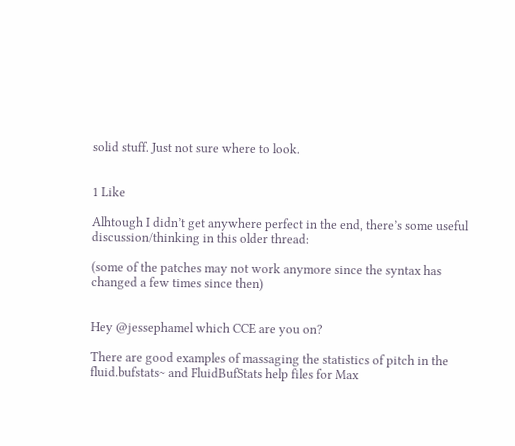solid stuff. Just not sure where to look.


1 Like

Alhtough I didn’t get anywhere perfect in the end, there’s some useful discussion/thinking in this older thread:

(some of the patches may not work anymore since the syntax has changed a few times since then)


Hey @jessephamel which CCE are you on?

There are good examples of massaging the statistics of pitch in the fluid.bufstats~ and FluidBufStats help files for Max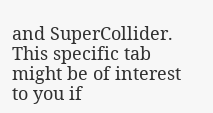and SuperCollider. This specific tab might be of interest to you if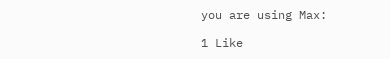you are using Max:

1 Like